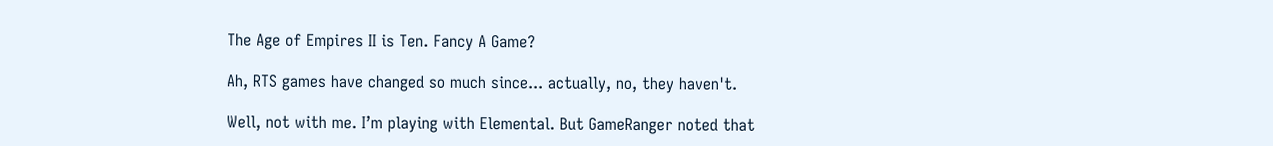The Age of Empires II is Ten. Fancy A Game?

Ah, RTS games have changed so much since... actually, no, they haven't.

Well, not with me. I’m playing with Elemental. But GameRanger noted that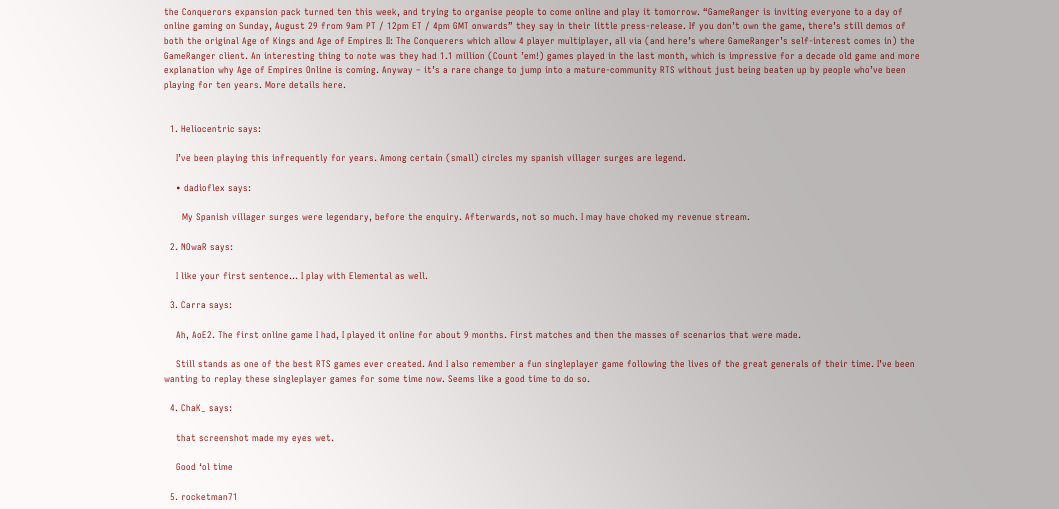the Conquerors expansion pack turned ten this week, and trying to organise people to come online and play it tomorrow. “GameRanger is inviting everyone to a day of online gaming on Sunday, August 29 from 9am PT / 12pm ET / 4pm GMT onwards” they say in their little press-release. If you don’t own the game, there’s still demos of both the original Age of Kings and Age of Empires II: The Conquerers which allow 4 player multiplayer, all via (and here’s where GameRanger’s self-interest comes in) the GameRanger client. An interesting thing to note was they had 1.1 million (Count ’em!) games played in the last month, which is impressive for a decade old game and more explanation why Age of Empires Online is coming. Anyway – it’s a rare change to jump into a mature-community RTS without just being beaten up by people who’ve been playing for ten years. More details here.


  1. Heliocentric says:

    I’ve been playing this infrequently for years. Among certain (small) circles my spanish villager surges are legend.

    • dadioflex says:

      My Spanish villager surges were legendary, before the enquiry. Afterwards, not so much. I may have choked my revenue stream.

  2. NOwaR says:

    I like your first sentence… I play with Elemental as well.

  3. Carra says:

    Ah, AoE2. The first online game I had, I played it online for about 9 months. First matches and then the masses of scenarios that were made.

    Still stands as one of the best RTS games ever created. And I also remember a fun singleplayer game following the lives of the great generals of their time. I’ve been wanting to replay these singleplayer games for some time now. Seems like a good time to do so.

  4. ChaK_ says:

    that screenshot made my eyes wet.

    Good ‘ol time

  5. rocketman71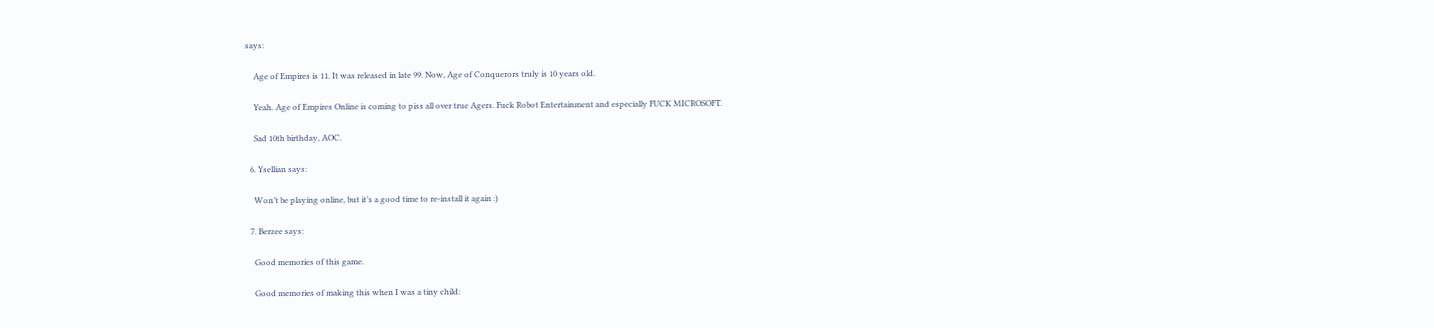says:

    Age of Empires is 11. It was released in late 99. Now, Age of Conquerors truly is 10 years old.

    Yeah. Age of Empires Online is coming to piss all over true Agers. Fuck Robot Entertainment and especially FUCK MICROSOFT.

    Sad 10th birthday, AOC.

  6. Ysellian says:

    Won’t be playing online, but it’s a good time to re-install it again :)

  7. Berzee says:

    Good memories of this game.

    Good memories of making this when I was a tiny child: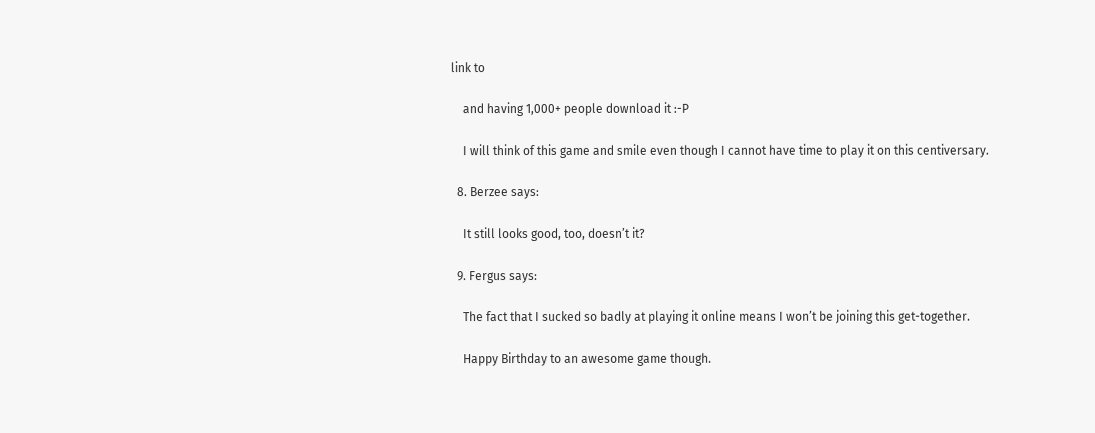link to

    and having 1,000+ people download it :-P

    I will think of this game and smile even though I cannot have time to play it on this centiversary.

  8. Berzee says:

    It still looks good, too, doesn’t it?

  9. Fergus says:

    The fact that I sucked so badly at playing it online means I won’t be joining this get-together.

    Happy Birthday to an awesome game though.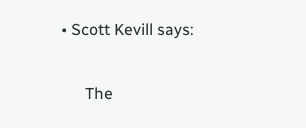• Scott Kevill says:

      The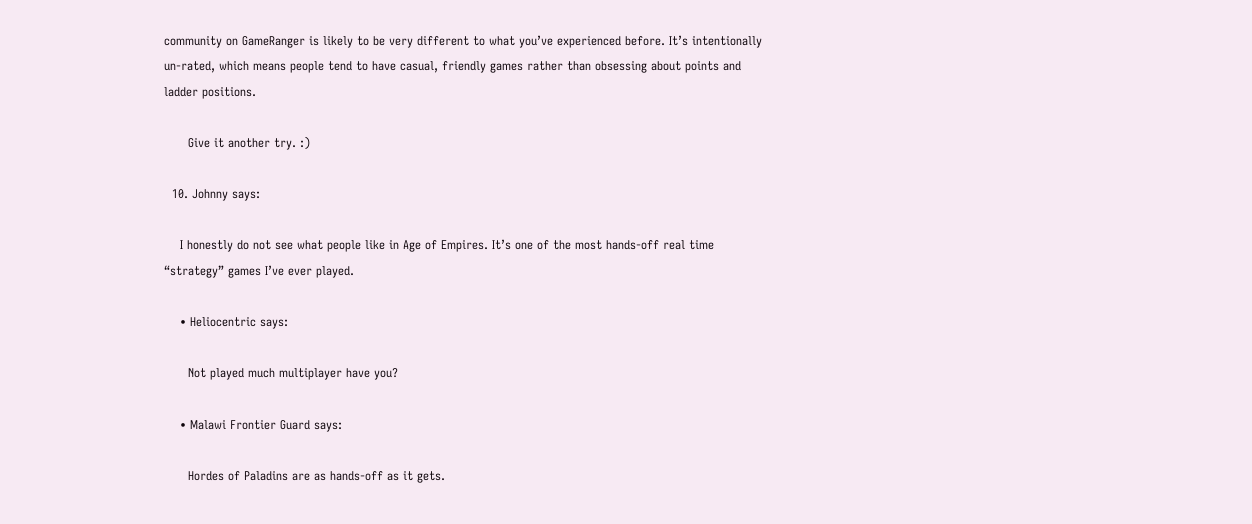community on GameRanger is likely to be very different to what you’ve experienced before. It’s intentionally un-rated, which means people tend to have casual, friendly games rather than obsessing about points and ladder positions.

      Give it another try. :)

  10. Johnny says:

    I honestly do not see what people like in Age of Empires. It’s one of the most hands-off real time “strategy” games I’ve ever played.

    • Heliocentric says:

      Not played much multiplayer have you?

    • Malawi Frontier Guard says:

      Hordes of Paladins are as hands-off as it gets.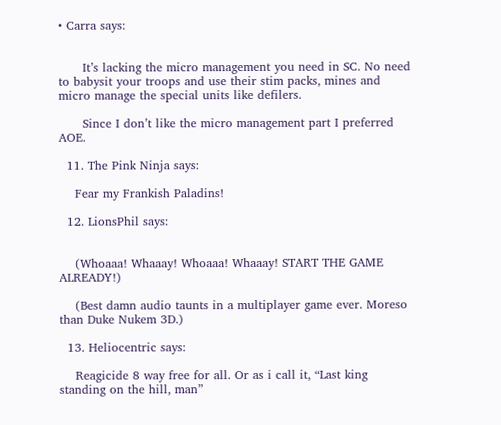• Carra says:


      It’s lacking the micro management you need in SC. No need to babysit your troops and use their stim packs, mines and micro manage the special units like defilers.

      Since I don’t like the micro management part I preferred AOE.

  11. The Pink Ninja says:

    Fear my Frankish Paladins!

  12. LionsPhil says:


    (Whoaaa! Whaaay! Whoaaa! Whaaay! START THE GAME ALREADY!)

    (Best damn audio taunts in a multiplayer game ever. Moreso than Duke Nukem 3D.)

  13. Heliocentric says:

    Reagicide 8 way free for all. Or as i call it, “Last king standing on the hill, man”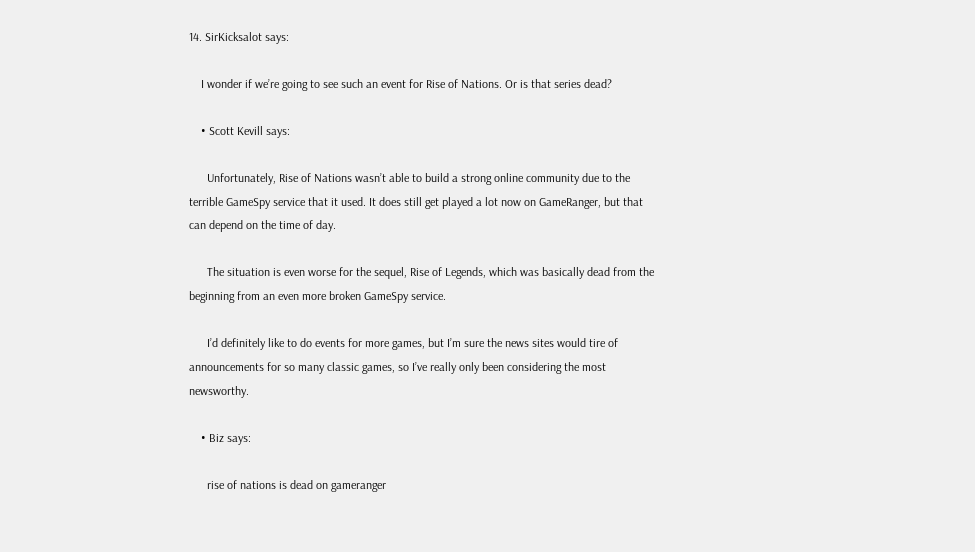14. SirKicksalot says:

    I wonder if we’re going to see such an event for Rise of Nations. Or is that series dead?

    • Scott Kevill says:

      Unfortunately, Rise of Nations wasn’t able to build a strong online community due to the terrible GameSpy service that it used. It does still get played a lot now on GameRanger, but that can depend on the time of day.

      The situation is even worse for the sequel, Rise of Legends, which was basically dead from the beginning from an even more broken GameSpy service.

      I’d definitely like to do events for more games, but I’m sure the news sites would tire of announcements for so many classic games, so I’ve really only been considering the most newsworthy.

    • Biz says:

      rise of nations is dead on gameranger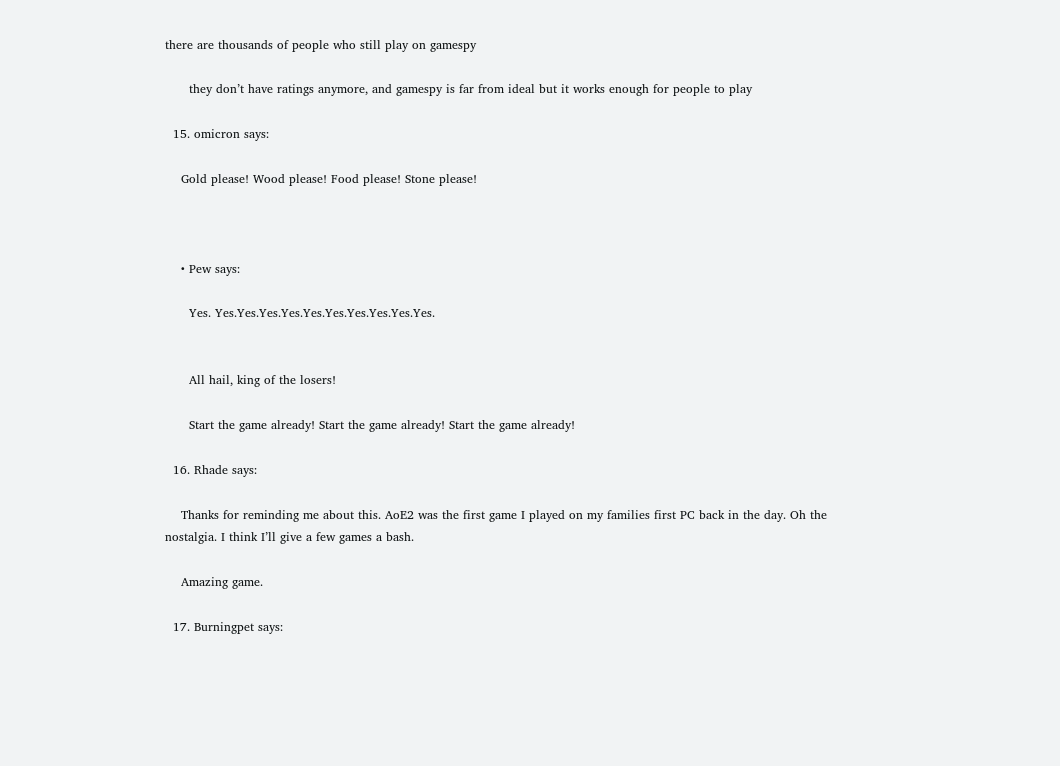there are thousands of people who still play on gamespy

      they don’t have ratings anymore, and gamespy is far from ideal but it works enough for people to play

  15. omicron says:

    Gold please! Wood please! Food please! Stone please!



    • Pew says:

      Yes. Yes.Yes.Yes.Yes.Yes.Yes.Yes.Yes.Yes.Yes.


      All hail, king of the losers!

      Start the game already! Start the game already! Start the game already!

  16. Rhade says:

    Thanks for reminding me about this. AoE2 was the first game I played on my families first PC back in the day. Oh the nostalgia. I think I’ll give a few games a bash.

    Amazing game.

  17. Burningpet says: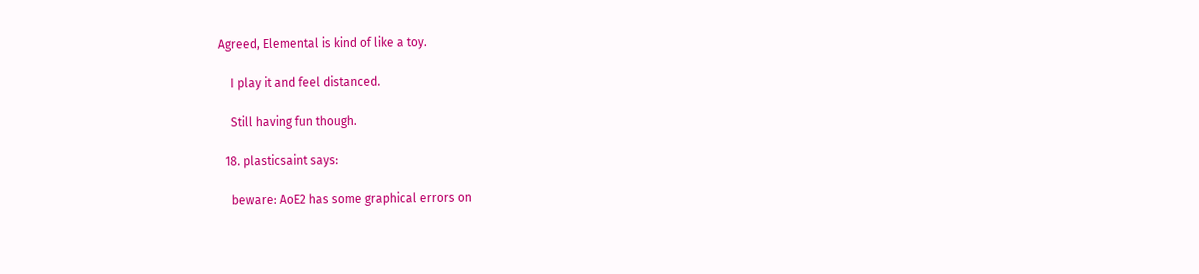Agreed, Elemental is kind of like a toy.

    I play it and feel distanced.

    Still having fun though.

  18. plasticsaint says:

    beware: AoE2 has some graphical errors on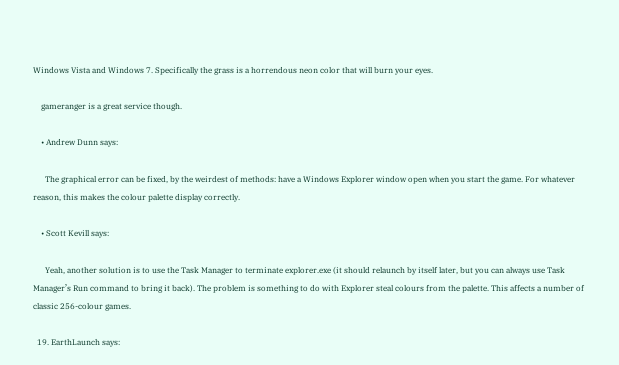Windows Vista and Windows 7. Specifically the grass is a horrendous neon color that will burn your eyes.

    gameranger is a great service though.

    • Andrew Dunn says:

      The graphical error can be fixed, by the weirdest of methods: have a Windows Explorer window open when you start the game. For whatever reason, this makes the colour palette display correctly.

    • Scott Kevill says:

      Yeah, another solution is to use the Task Manager to terminate explorer.exe (it should relaunch by itself later, but you can always use Task Manager’s Run command to bring it back). The problem is something to do with Explorer steal colours from the palette. This affects a number of classic 256-colour games.

  19. EarthLaunch says: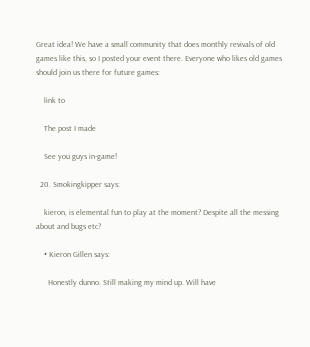Great idea! We have a small community that does monthly revivals of old games like this, so I posted your event there. Everyone who likes old games should join us there for future games:

    link to

    The post I made

    See you guys in-game!

  20. Smokingkipper says:

    kieron, is elemental fun to play at the moment? Despite all the messing about and bugs etc?

    • Kieron Gillen says:

      Honestly dunno. Still making my mind up. Will have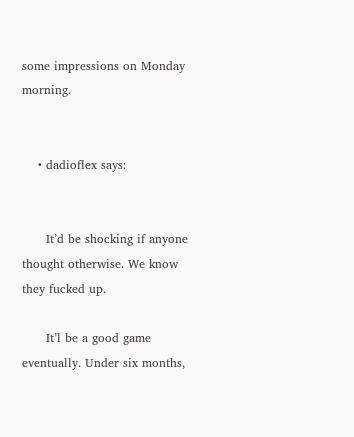some impressions on Monday morning.


    • dadioflex says:


      It’d be shocking if anyone thought otherwise. We know they fucked up.

      It’l be a good game eventually. Under six months,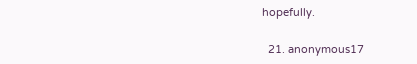hopefully.

  21. anonymous17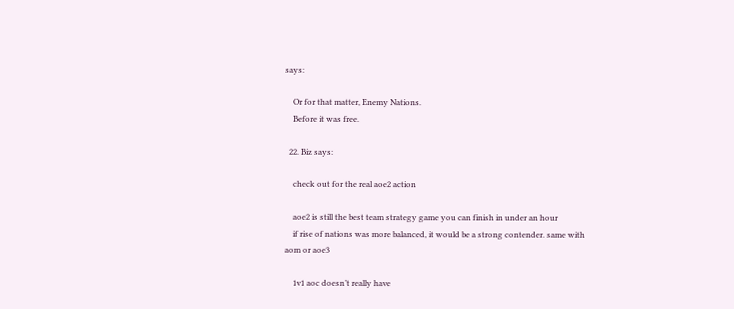says:

    Or for that matter, Enemy Nations.
    Before it was free.

  22. Biz says:

    check out for the real aoe2 action

    aoe2 is still the best team strategy game you can finish in under an hour
    if rise of nations was more balanced, it would be a strong contender. same with aom or aoe3

    1v1 aoc doesn’t really have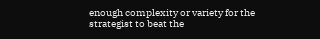enough complexity or variety for the strategist to beat the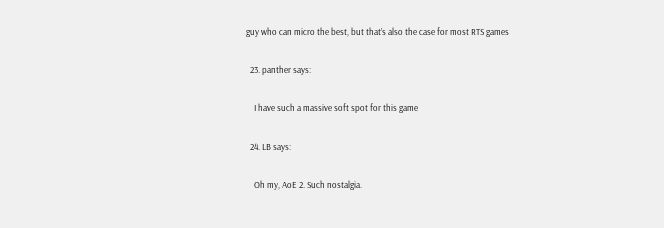guy who can micro the best, but that’s also the case for most RTS games

  23. panther says:

    I have such a massive soft spot for this game

  24. LB says:

    Oh my, AoE 2. Such nostalgia.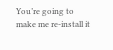You’re going to make me re-install it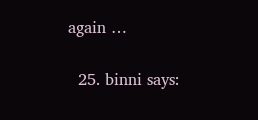again …

  25. binni says: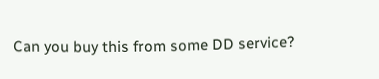Can you buy this from some DD service?